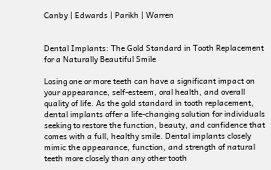Canby | Edwards | Parikh | Warren


Dental Implants: The Gold Standard in Tooth Replacement for a Naturally Beautiful Smile

Losing one or more teeth can have a significant impact on your appearance, self-esteem, oral health, and overall quality of life. As the gold standard in tooth replacement, dental implants offer a life-changing solution for individuals seeking to restore the function, beauty, and confidence that comes with a full, healthy smile. Dental implants closely mimic the appearance, function, and strength of natural teeth more closely than any other tooth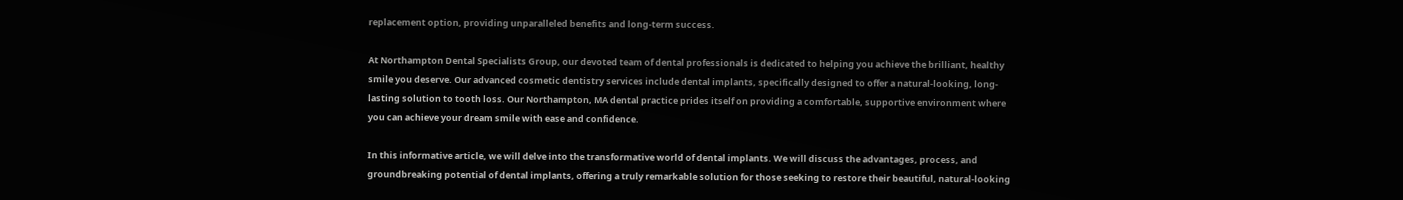replacement option, providing unparalleled benefits and long-term success.

At Northampton Dental Specialists Group, our devoted team of dental professionals is dedicated to helping you achieve the brilliant, healthy smile you deserve. Our advanced cosmetic dentistry services include dental implants, specifically designed to offer a natural-looking, long-lasting solution to tooth loss. Our Northampton, MA dental practice prides itself on providing a comfortable, supportive environment where you can achieve your dream smile with ease and confidence.

In this informative article, we will delve into the transformative world of dental implants. We will discuss the advantages, process, and groundbreaking potential of dental implants, offering a truly remarkable solution for those seeking to restore their beautiful, natural-looking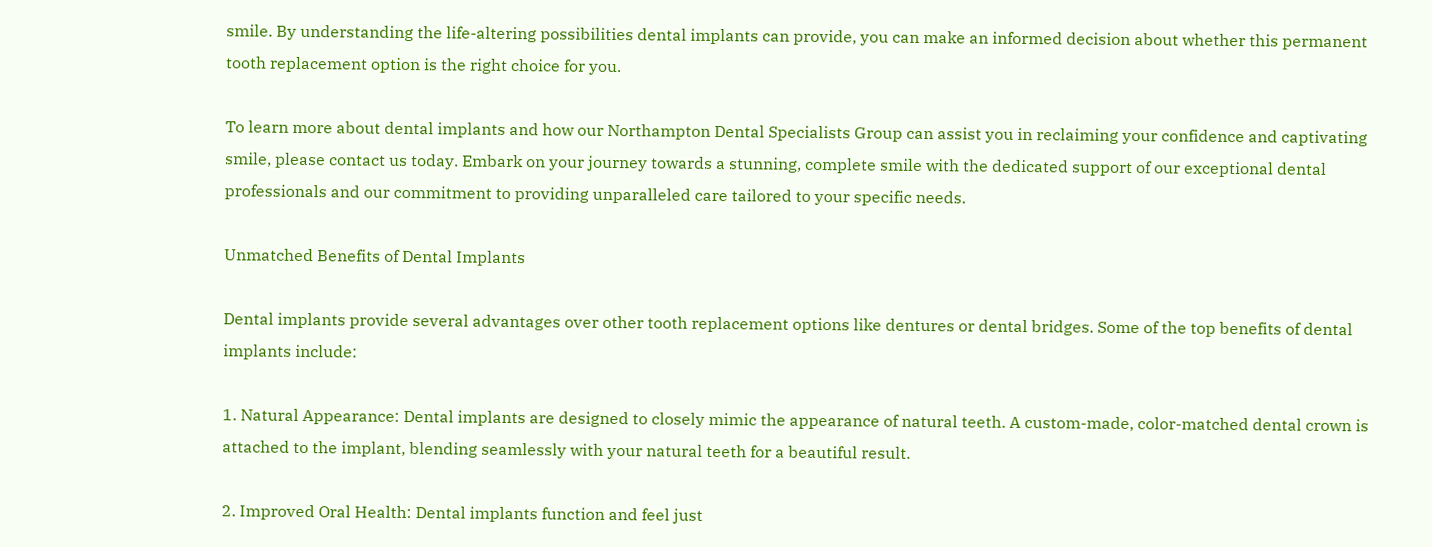smile. By understanding the life-altering possibilities dental implants can provide, you can make an informed decision about whether this permanent tooth replacement option is the right choice for you.

To learn more about dental implants and how our Northampton Dental Specialists Group can assist you in reclaiming your confidence and captivating smile, please contact us today. Embark on your journey towards a stunning, complete smile with the dedicated support of our exceptional dental professionals and our commitment to providing unparalleled care tailored to your specific needs.

Unmatched Benefits of Dental Implants

Dental implants provide several advantages over other tooth replacement options like dentures or dental bridges. Some of the top benefits of dental implants include:

1. Natural Appearance: Dental implants are designed to closely mimic the appearance of natural teeth. A custom-made, color-matched dental crown is attached to the implant, blending seamlessly with your natural teeth for a beautiful result.

2. Improved Oral Health: Dental implants function and feel just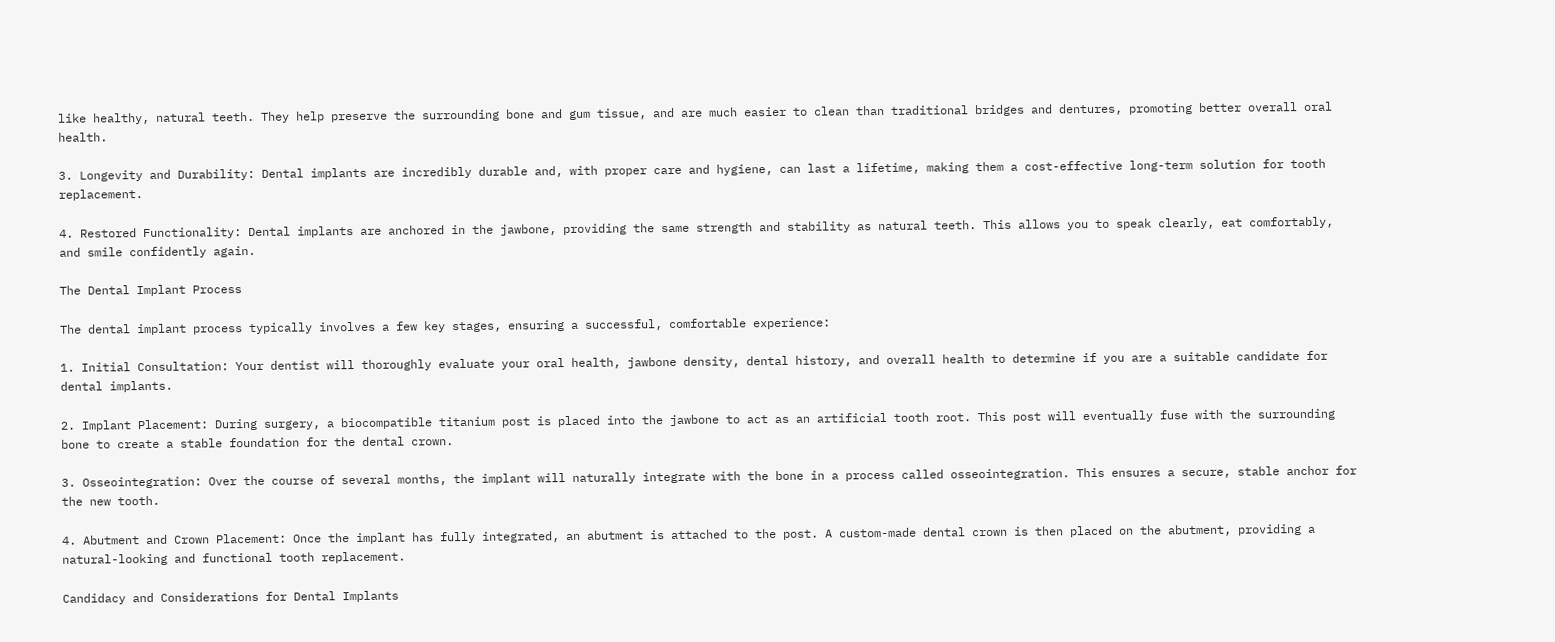like healthy, natural teeth. They help preserve the surrounding bone and gum tissue, and are much easier to clean than traditional bridges and dentures, promoting better overall oral health.

3. Longevity and Durability: Dental implants are incredibly durable and, with proper care and hygiene, can last a lifetime, making them a cost-effective long-term solution for tooth replacement.

4. Restored Functionality: Dental implants are anchored in the jawbone, providing the same strength and stability as natural teeth. This allows you to speak clearly, eat comfortably, and smile confidently again.

The Dental Implant Process

The dental implant process typically involves a few key stages, ensuring a successful, comfortable experience:

1. Initial Consultation: Your dentist will thoroughly evaluate your oral health, jawbone density, dental history, and overall health to determine if you are a suitable candidate for dental implants.

2. Implant Placement: During surgery, a biocompatible titanium post is placed into the jawbone to act as an artificial tooth root. This post will eventually fuse with the surrounding bone to create a stable foundation for the dental crown.

3. Osseointegration: Over the course of several months, the implant will naturally integrate with the bone in a process called osseointegration. This ensures a secure, stable anchor for the new tooth.

4. Abutment and Crown Placement: Once the implant has fully integrated, an abutment is attached to the post. A custom-made dental crown is then placed on the abutment, providing a natural-looking and functional tooth replacement.

Candidacy and Considerations for Dental Implants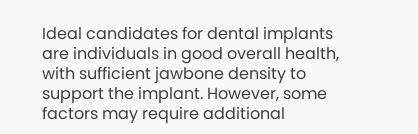Ideal candidates for dental implants are individuals in good overall health, with sufficient jawbone density to support the implant. However, some factors may require additional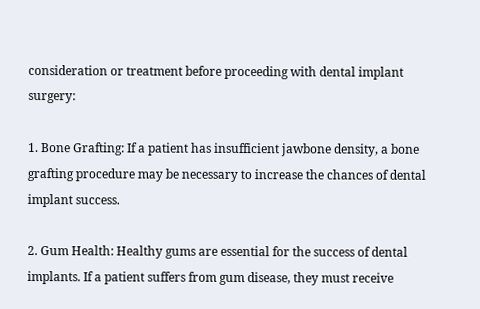consideration or treatment before proceeding with dental implant surgery:

1. Bone Grafting: If a patient has insufficient jawbone density, a bone grafting procedure may be necessary to increase the chances of dental implant success.

2. Gum Health: Healthy gums are essential for the success of dental implants. If a patient suffers from gum disease, they must receive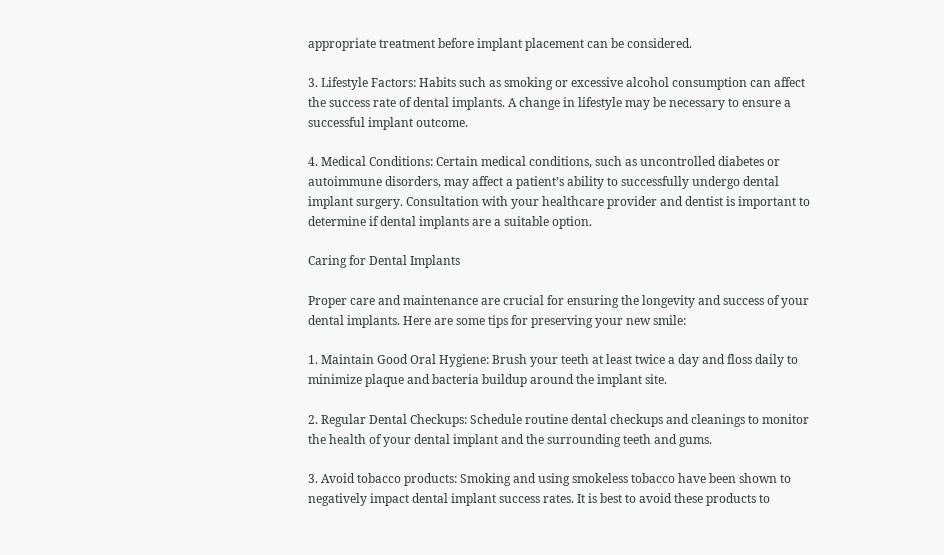appropriate treatment before implant placement can be considered.

3. Lifestyle Factors: Habits such as smoking or excessive alcohol consumption can affect the success rate of dental implants. A change in lifestyle may be necessary to ensure a successful implant outcome.

4. Medical Conditions: Certain medical conditions, such as uncontrolled diabetes or autoimmune disorders, may affect a patient’s ability to successfully undergo dental implant surgery. Consultation with your healthcare provider and dentist is important to determine if dental implants are a suitable option.

Caring for Dental Implants

Proper care and maintenance are crucial for ensuring the longevity and success of your dental implants. Here are some tips for preserving your new smile:

1. Maintain Good Oral Hygiene: Brush your teeth at least twice a day and floss daily to minimize plaque and bacteria buildup around the implant site.

2. Regular Dental Checkups: Schedule routine dental checkups and cleanings to monitor the health of your dental implant and the surrounding teeth and gums.

3. Avoid tobacco products: Smoking and using smokeless tobacco have been shown to negatively impact dental implant success rates. It is best to avoid these products to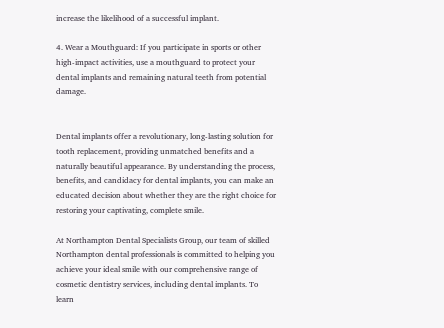increase the likelihood of a successful implant.

4. Wear a Mouthguard: If you participate in sports or other high-impact activities, use a mouthguard to protect your dental implants and remaining natural teeth from potential damage.


Dental implants offer a revolutionary, long-lasting solution for tooth replacement, providing unmatched benefits and a naturally beautiful appearance. By understanding the process, benefits, and candidacy for dental implants, you can make an educated decision about whether they are the right choice for restoring your captivating, complete smile.

At Northampton Dental Specialists Group, our team of skilled Northampton dental professionals is committed to helping you achieve your ideal smile with our comprehensive range of cosmetic dentistry services, including dental implants. To learn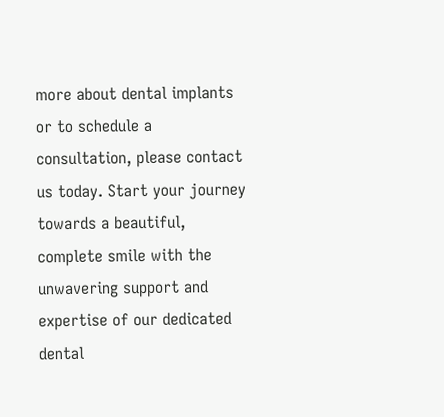more about dental implants or to schedule a consultation, please contact us today. Start your journey towards a beautiful, complete smile with the unwavering support and expertise of our dedicated dental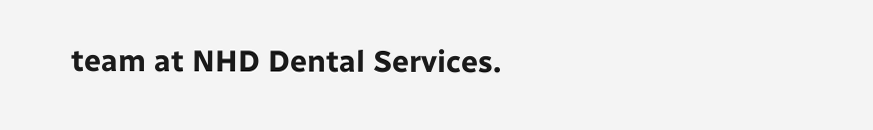team at NHD Dental Services.